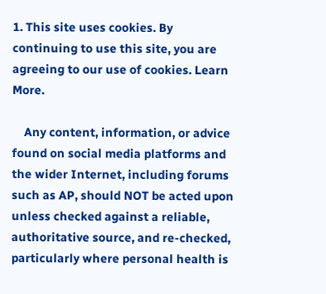1. This site uses cookies. By continuing to use this site, you are agreeing to our use of cookies. Learn More.

    Any content, information, or advice found on social media platforms and the wider Internet, including forums such as AP, should NOT be acted upon unless checked against a reliable, authoritative source, and re-checked, particularly where personal health is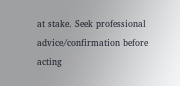at stake. Seek professional advice/confirmation before acting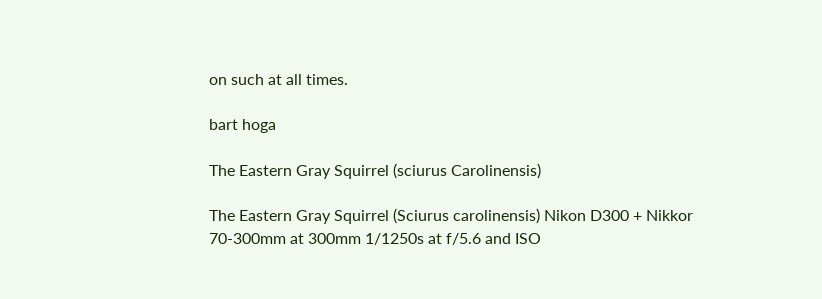on such at all times.

bart hoga

The Eastern Gray Squirrel (sciurus Carolinensis)

The Eastern Gray Squirrel (Sciurus carolinensis) Nikon D300 + Nikkor 70-300mm at 300mm 1/1250s at f/5.6 and ISO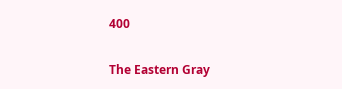400

The Eastern Gray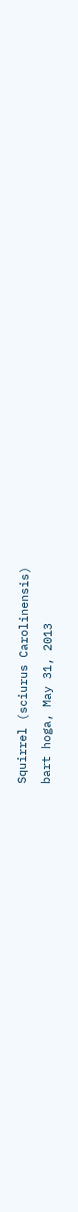Squirrel (sciurus Carolinensis)
bart hoga, May 31, 2013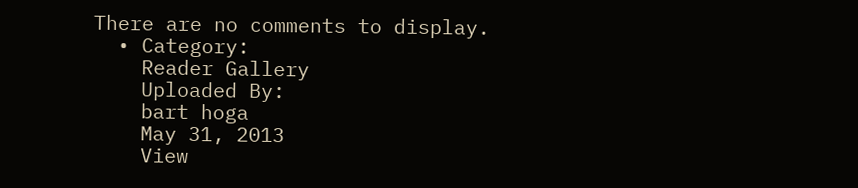There are no comments to display.
  • Category:
    Reader Gallery
    Uploaded By:
    bart hoga
    May 31, 2013
    View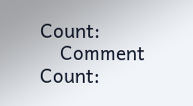Count:
    Comment Count: